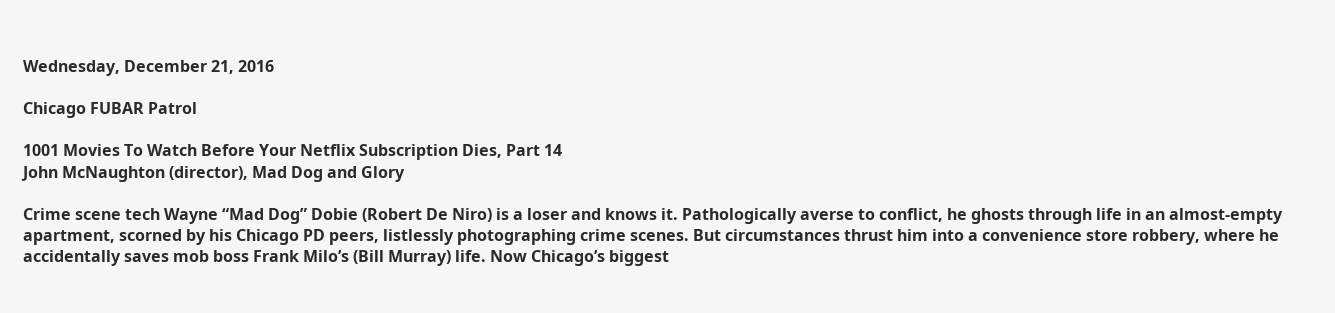Wednesday, December 21, 2016

Chicago FUBAR Patrol

1001 Movies To Watch Before Your Netflix Subscription Dies, Part 14
John McNaughton (director), Mad Dog and Glory

Crime scene tech Wayne “Mad Dog” Dobie (Robert De Niro) is a loser and knows it. Pathologically averse to conflict, he ghosts through life in an almost-empty apartment, scorned by his Chicago PD peers, listlessly photographing crime scenes. But circumstances thrust him into a convenience store robbery, where he accidentally saves mob boss Frank Milo’s (Bill Murray) life. Now Chicago’s biggest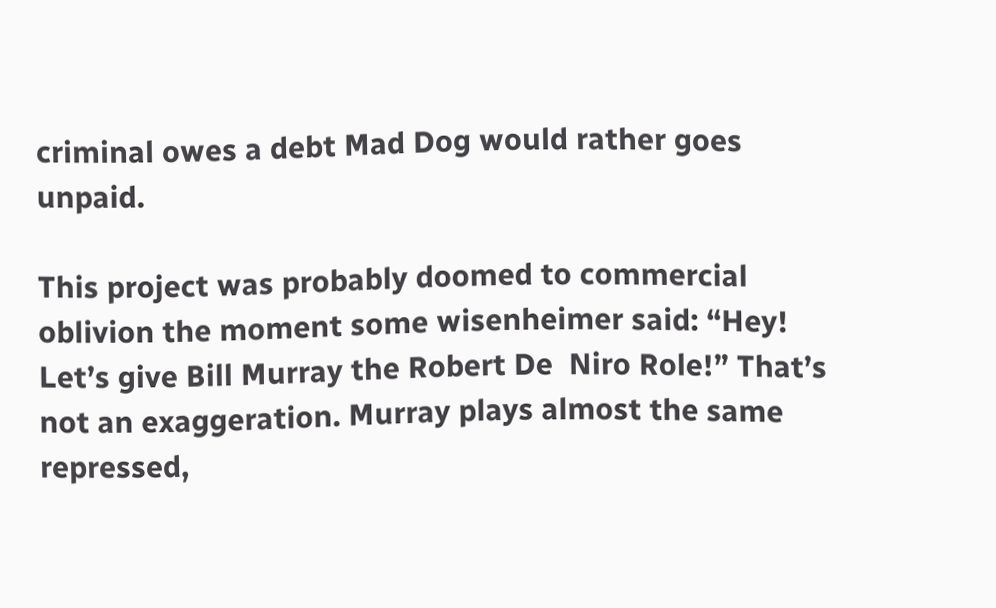criminal owes a debt Mad Dog would rather goes unpaid.

This project was probably doomed to commercial oblivion the moment some wisenheimer said: “Hey! Let’s give Bill Murray the Robert De  Niro Role!” That’s not an exaggeration. Murray plays almost the same repressed,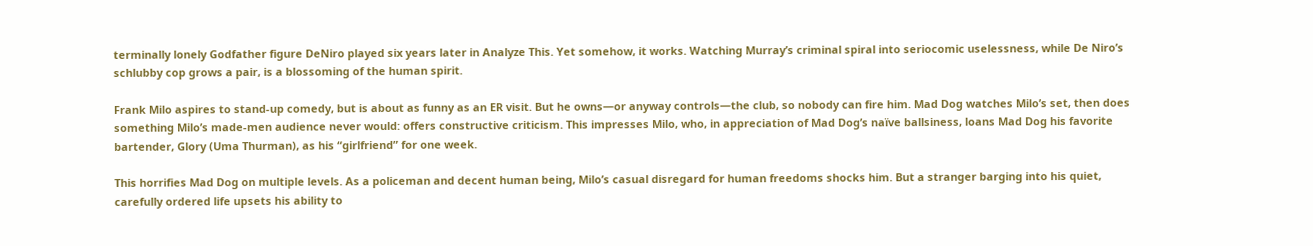terminally lonely Godfather figure DeNiro played six years later in Analyze This. Yet somehow, it works. Watching Murray’s criminal spiral into seriocomic uselessness, while De Niro’s schlubby cop grows a pair, is a blossoming of the human spirit.

Frank Milo aspires to stand-up comedy, but is about as funny as an ER visit. But he owns—or anyway controls—the club, so nobody can fire him. Mad Dog watches Milo’s set, then does something Milo’s made-men audience never would: offers constructive criticism. This impresses Milo, who, in appreciation of Mad Dog’s naïve ballsiness, loans Mad Dog his favorite bartender, Glory (Uma Thurman), as his “girlfriend” for one week.

This horrifies Mad Dog on multiple levels. As a policeman and decent human being, Milo’s casual disregard for human freedoms shocks him. But a stranger barging into his quiet, carefully ordered life upsets his ability to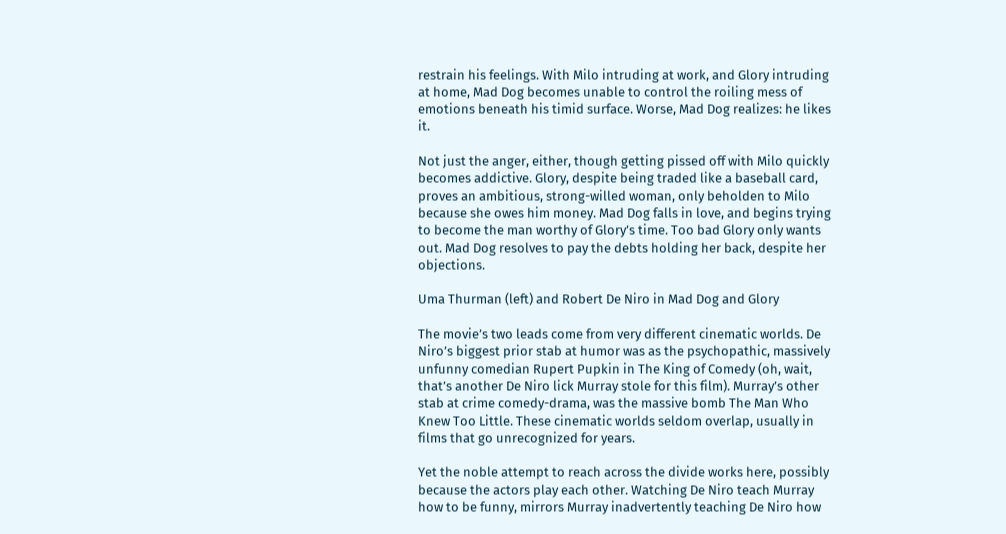restrain his feelings. With Milo intruding at work, and Glory intruding at home, Mad Dog becomes unable to control the roiling mess of emotions beneath his timid surface. Worse, Mad Dog realizes: he likes it.

Not just the anger, either, though getting pissed off with Milo quickly becomes addictive. Glory, despite being traded like a baseball card, proves an ambitious, strong-willed woman, only beholden to Milo because she owes him money. Mad Dog falls in love, and begins trying to become the man worthy of Glory’s time. Too bad Glory only wants out. Mad Dog resolves to pay the debts holding her back, despite her objections.

Uma Thurman (left) and Robert De Niro in Mad Dog and Glory

The movie’s two leads come from very different cinematic worlds. De Niro’s biggest prior stab at humor was as the psychopathic, massively unfunny comedian Rupert Pupkin in The King of Comedy (oh, wait, that’s another De Niro lick Murray stole for this film). Murray’s other stab at crime comedy-drama, was the massive bomb The Man Who Knew Too Little. These cinematic worlds seldom overlap, usually in films that go unrecognized for years.

Yet the noble attempt to reach across the divide works here, possibly because the actors play each other. Watching De Niro teach Murray how to be funny, mirrors Murray inadvertently teaching De Niro how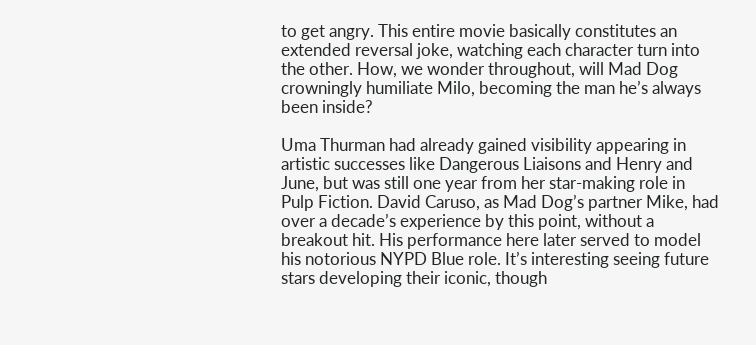to get angry. This entire movie basically constitutes an extended reversal joke, watching each character turn into the other. How, we wonder throughout, will Mad Dog crowningly humiliate Milo, becoming the man he’s always been inside?

Uma Thurman had already gained visibility appearing in artistic successes like Dangerous Liaisons and Henry and June, but was still one year from her star-making role in Pulp Fiction. David Caruso, as Mad Dog’s partner Mike, had over a decade’s experience by this point, without a breakout hit. His performance here later served to model his notorious NYPD Blue role. It’s interesting seeing future stars developing their iconic, though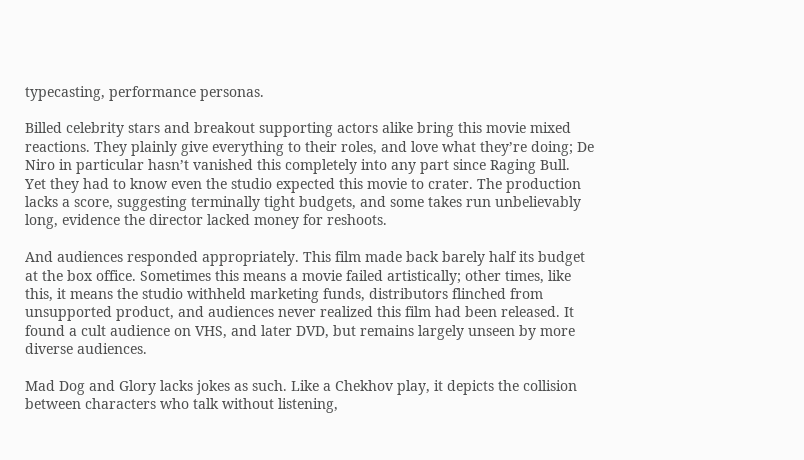typecasting, performance personas.

Billed celebrity stars and breakout supporting actors alike bring this movie mixed reactions. They plainly give everything to their roles, and love what they’re doing; De Niro in particular hasn’t vanished this completely into any part since Raging Bull. Yet they had to know even the studio expected this movie to crater. The production lacks a score, suggesting terminally tight budgets, and some takes run unbelievably long, evidence the director lacked money for reshoots.

And audiences responded appropriately. This film made back barely half its budget at the box office. Sometimes this means a movie failed artistically; other times, like this, it means the studio withheld marketing funds, distributors flinched from unsupported product, and audiences never realized this film had been released. It found a cult audience on VHS, and later DVD, but remains largely unseen by more diverse audiences.

Mad Dog and Glory lacks jokes as such. Like a Chekhov play, it depicts the collision between characters who talk without listening,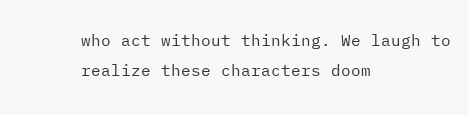who act without thinking. We laugh to realize these characters doom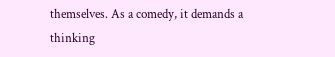themselves. As a comedy, it demands a thinking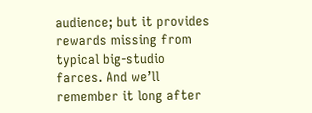audience; but it provides rewards missing from typical big-studio farces. And we’ll remember it long after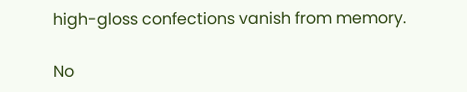high-gloss confections vanish from memory.

No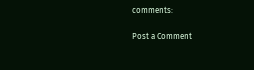comments:

Post a Comment